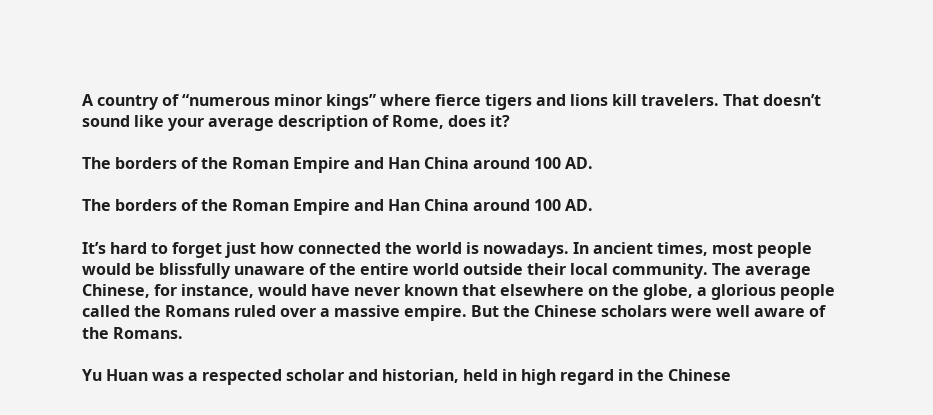A country of “numerous minor kings” where fierce tigers and lions kill travelers. That doesn’t sound like your average description of Rome, does it?

The borders of the Roman Empire and Han China around 100 AD.

The borders of the Roman Empire and Han China around 100 AD.

It’s hard to forget just how connected the world is nowadays. In ancient times, most people would be blissfully unaware of the entire world outside their local community. The average Chinese, for instance, would have never known that elsewhere on the globe, a glorious people called the Romans ruled over a massive empire. But the Chinese scholars were well aware of the Romans.

Yu Huan was a respected scholar and historian, held in high regard in the Chinese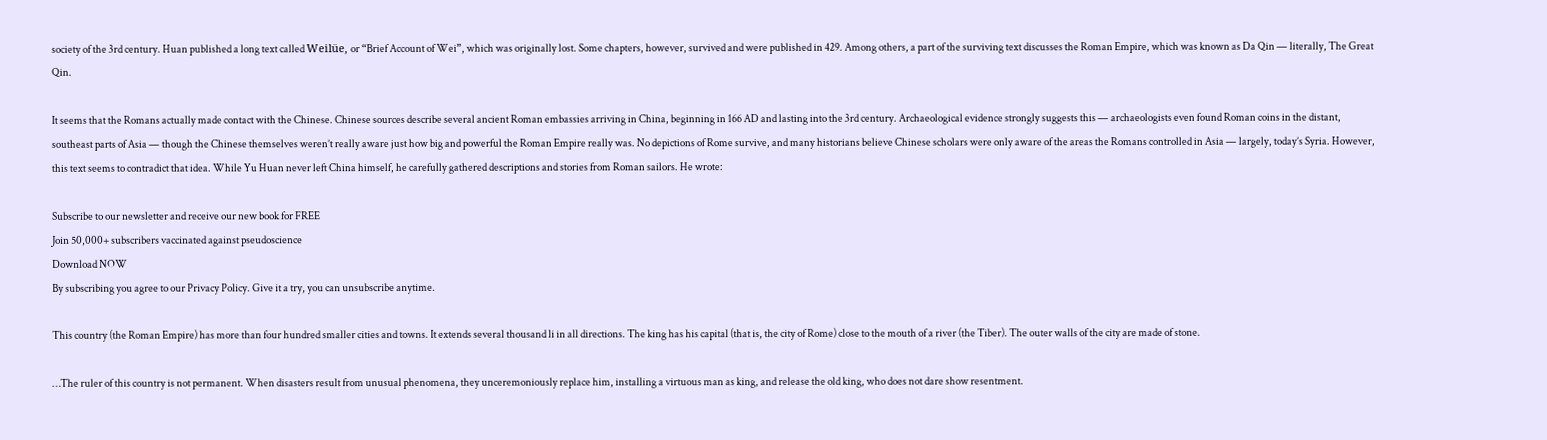society of the 3rd century. Huan published a long text called Weilüe, or “Brief Account of Wei”, which was originally lost. Some chapters, however, survived and were published in 429. Among others, a part of the surviving text discusses the Roman Empire, which was known as Da Qin — literally, The Great Qin.

It seems that the Romans actually made contact with the Chinese. Chinese sources describe several ancient Roman embassies arriving in China, beginning in 166 AD and lasting into the 3rd century. Archaeological evidence strongly suggests this — archaeologists even found Roman coins in the distant, southeast parts of Asia — though the Chinese themselves weren’t really aware just how big and powerful the Roman Empire really was. No depictions of Rome survive, and many historians believe Chinese scholars were only aware of the areas the Romans controlled in Asia — largely, today’s Syria. However, this text seems to contradict that idea. While Yu Huan never left China himself, he carefully gathered descriptions and stories from Roman sailors. He wrote:

Subscribe to our newsletter and receive our new book for FREE
Join 50,000+ subscribers vaccinated against pseudoscience
Download NOW
By subscribing you agree to our Privacy Policy. Give it a try, you can unsubscribe anytime.

This country (the Roman Empire) has more than four hundred smaller cities and towns. It extends several thousand li in all directions. The king has his capital (that is, the city of Rome) close to the mouth of a river (the Tiber). The outer walls of the city are made of stone.

…The ruler of this country is not permanent. When disasters result from unusual phenomena, they unceremoniously replace him, installing a virtuous man as king, and release the old king, who does not dare show resentment.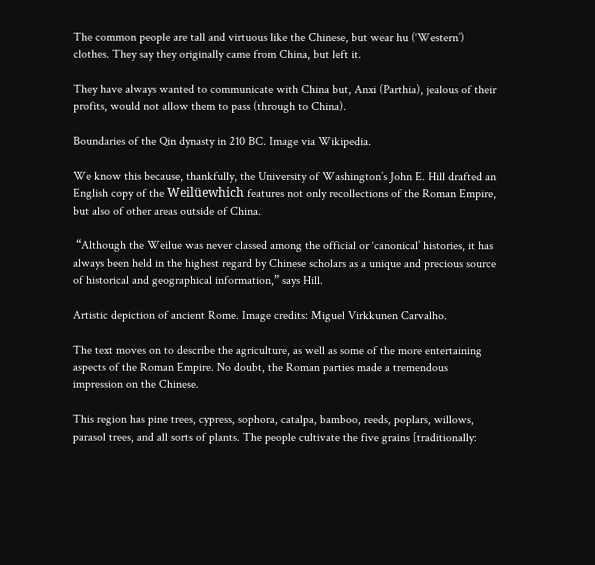The common people are tall and virtuous like the Chinese, but wear hu (‘Western’) clothes. They say they originally came from China, but left it.

They have always wanted to communicate with China but, Anxi (Parthia), jealous of their profits, would not allow them to pass (through to China).

Boundaries of the Qin dynasty in 210 BC. Image via Wikipedia.

We know this because, thankfully, the University of Washington’s John E. Hill drafted an English copy of the Weilüewhich features not only recollections of the Roman Empire, but also of other areas outside of China.

 “Although the Weilue was never classed among the official or ‘canonical’ histories, it has always been held in the highest regard by Chinese scholars as a unique and precious source of historical and geographical information,” says Hill.

Artistic depiction of ancient Rome. Image credits: Miguel Virkkunen Carvalho.

The text moves on to describe the agriculture, as well as some of the more entertaining aspects of the Roman Empire. No doubt, the Roman parties made a tremendous impression on the Chinese.

This region has pine trees, cypress, sophora, catalpa, bamboo, reeds, poplars, willows, parasol trees, and all sorts of plants. The people cultivate the five grains [traditionally: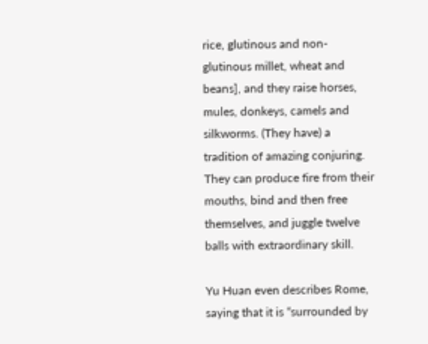rice, glutinous and non-glutinous millet, wheat and beans], and they raise horses, mules, donkeys, camels and silkworms. (They have) a tradition of amazing conjuring. They can produce fire from their mouths, bind and then free themselves, and juggle twelve balls with extraordinary skill.

Yu Huan even describes Rome, saying that it is “surrounded by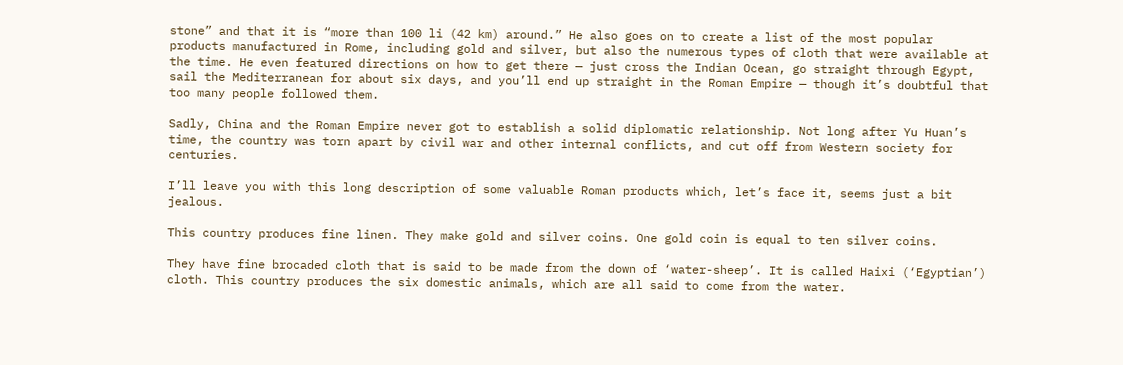stone” and that it is “more than 100 li (42 km) around.” He also goes on to create a list of the most popular products manufactured in Rome, including gold and silver, but also the numerous types of cloth that were available at the time. He even featured directions on how to get there — just cross the Indian Ocean, go straight through Egypt, sail the Mediterranean for about six days, and you’ll end up straight in the Roman Empire — though it’s doubtful that too many people followed them.

Sadly, China and the Roman Empire never got to establish a solid diplomatic relationship. Not long after Yu Huan’s time, the country was torn apart by civil war and other internal conflicts, and cut off from Western society for centuries.

I’ll leave you with this long description of some valuable Roman products which, let’s face it, seems just a bit jealous.

This country produces fine linen. They make gold and silver coins. One gold coin is equal to ten silver coins.

They have fine brocaded cloth that is said to be made from the down of ‘water-sheep’. It is called Haixi (‘Egyptian’) cloth. This country produces the six domestic animals, which are all said to come from the water.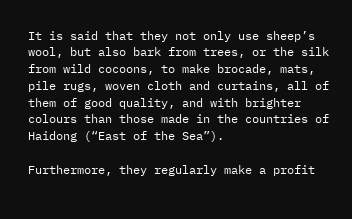It is said that they not only use sheep’s wool, but also bark from trees, or the silk from wild cocoons, to make brocade, mats, pile rugs, woven cloth and curtains, all of them of good quality, and with brighter colours than those made in the countries of Haidong (“East of the Sea”).

Furthermore, they regularly make a profit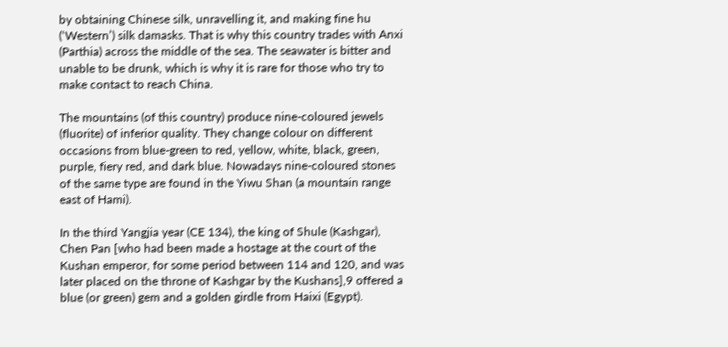by obtaining Chinese silk, unravelling it, and making fine hu (‘Western’) silk damasks. That is why this country trades with Anxi (Parthia) across the middle of the sea. The seawater is bitter and unable to be drunk, which is why it is rare for those who try to make contact to reach China.

The mountains (of this country) produce nine-coloured jewels (fluorite) of inferior quality. They change colour on different occasions from blue-green to red, yellow, white, black, green, purple, fiery red, and dark blue. Nowadays nine-coloured stones of the same type are found in the Yiwu Shan (a mountain range east of Hami).

In the third Yangjia year (CE 134), the king of Shule (Kashgar), Chen Pan [who had been made a hostage at the court of the Kushan emperor, for some period between 114 and 120, and was later placed on the throne of Kashgar by the Kushans],9 offered a blue (or green) gem and a golden girdle from Haixi (Egypt).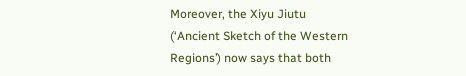Moreover, the Xiyu Jiutu (‘Ancient Sketch of the Western Regions’) now says that both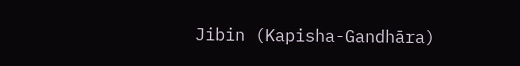Jibin (Kapisha-Gandhāra)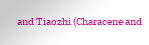and Tiaozhi (Characene and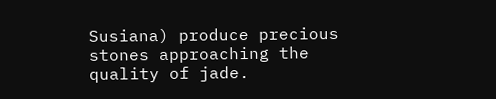Susiana) produce precious stones approaching the quality of jade.